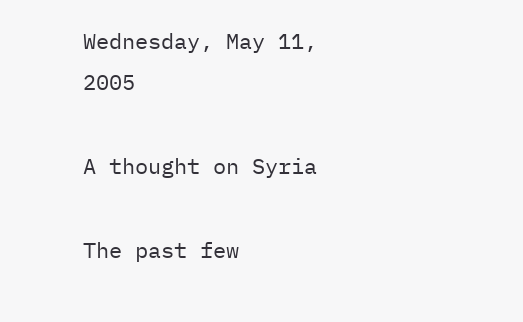Wednesday, May 11, 2005

A thought on Syria

The past few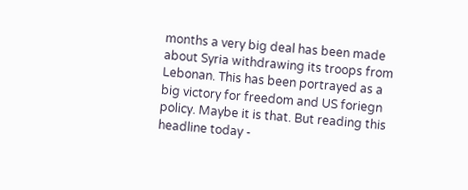months a very big deal has been made about Syria withdrawing its troops from Lebonan. This has been portrayed as a big victory for freedom and US foriegn policy. Maybe it is that. But reading this headline today -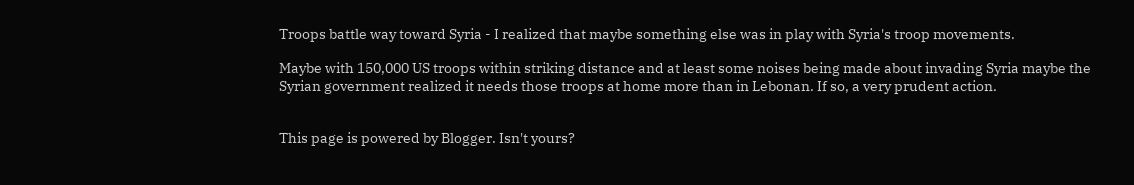Troops battle way toward Syria - I realized that maybe something else was in play with Syria's troop movements.

Maybe with 150,000 US troops within striking distance and at least some noises being made about invading Syria maybe the Syrian government realized it needs those troops at home more than in Lebonan. If so, a very prudent action.


This page is powered by Blogger. Isn't yours?